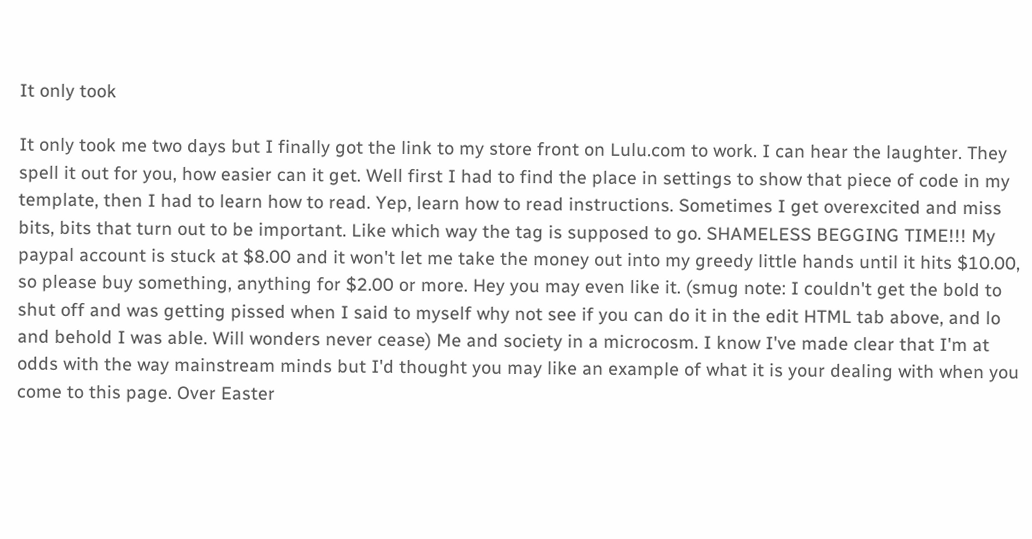It only took

It only took me two days but I finally got the link to my store front on Lulu.com to work. I can hear the laughter. They spell it out for you, how easier can it get. Well first I had to find the place in settings to show that piece of code in my template, then I had to learn how to read. Yep, learn how to read instructions. Sometimes I get overexcited and miss bits, bits that turn out to be important. Like which way the tag is supposed to go. SHAMELESS BEGGING TIME!!! My paypal account is stuck at $8.00 and it won't let me take the money out into my greedy little hands until it hits $10.00, so please buy something, anything for $2.00 or more. Hey you may even like it. (smug note: I couldn't get the bold to shut off and was getting pissed when I said to myself why not see if you can do it in the edit HTML tab above, and lo and behold I was able. Will wonders never cease) Me and society in a microcosm. I know I've made clear that I'm at odds with the way mainstream minds but I'd thought you may like an example of what it is your dealing with when you come to this page. Over Easter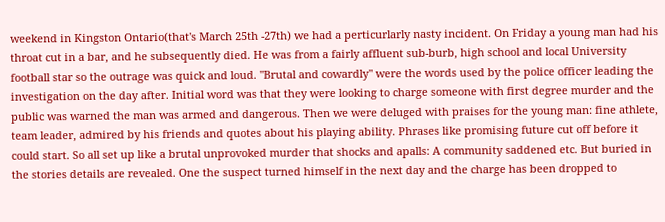weekend in Kingston Ontario(that's March 25th -27th) we had a perticurlarly nasty incident. On Friday a young man had his throat cut in a bar, and he subsequently died. He was from a fairly affluent sub-burb, high school and local University football star so the outrage was quick and loud. "Brutal and cowardly" were the words used by the police officer leading the investigation on the day after. Initial word was that they were looking to charge someone with first degree murder and the public was warned the man was armed and dangerous. Then we were deluged with praises for the young man: fine athlete, team leader, admired by his friends and quotes about his playing ability. Phrases like promising future cut off before it could start. So all set up like a brutal unprovoked murder that shocks and apalls: A community saddened etc. But buried in the stories details are revealed. One the suspect turned himself in the next day and the charge has been dropped to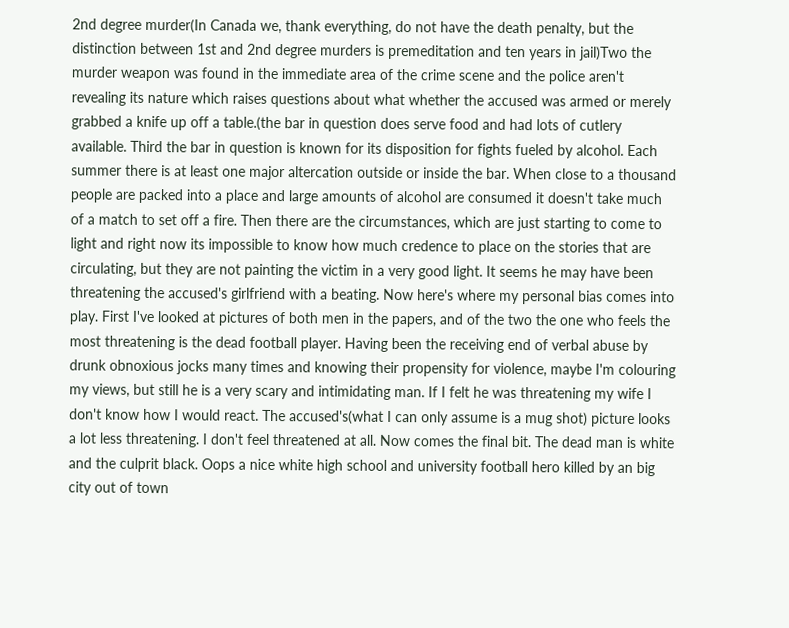2nd degree murder(In Canada we, thank everything, do not have the death penalty, but the distinction between 1st and 2nd degree murders is premeditation and ten years in jail)Two the murder weapon was found in the immediate area of the crime scene and the police aren't revealing its nature which raises questions about what whether the accused was armed or merely grabbed a knife up off a table.(the bar in question does serve food and had lots of cutlery available. Third the bar in question is known for its disposition for fights fueled by alcohol. Each summer there is at least one major altercation outside or inside the bar. When close to a thousand people are packed into a place and large amounts of alcohol are consumed it doesn't take much of a match to set off a fire. Then there are the circumstances, which are just starting to come to light and right now its impossible to know how much credence to place on the stories that are circulating, but they are not painting the victim in a very good light. It seems he may have been threatening the accused's girlfriend with a beating. Now here's where my personal bias comes into play. First I've looked at pictures of both men in the papers, and of the two the one who feels the most threatening is the dead football player. Having been the receiving end of verbal abuse by drunk obnoxious jocks many times and knowing their propensity for violence, maybe I'm colouring my views, but still he is a very scary and intimidating man. If I felt he was threatening my wife I don't know how I would react. The accused's(what I can only assume is a mug shot) picture looks a lot less threatening. I don't feel threatened at all. Now comes the final bit. The dead man is white and the culprit black. Oops a nice white high school and university football hero killed by an big city out of town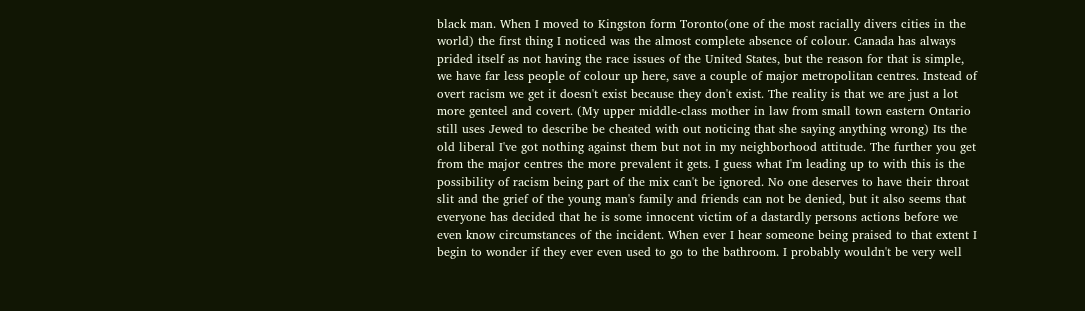black man. When I moved to Kingston form Toronto(one of the most racially divers cities in the world) the first thing I noticed was the almost complete absence of colour. Canada has always prided itself as not having the race issues of the United States, but the reason for that is simple, we have far less people of colour up here, save a couple of major metropolitan centres. Instead of overt racism we get it doesn't exist because they don't exist. The reality is that we are just a lot more genteel and covert. (My upper middle-class mother in law from small town eastern Ontario still uses Jewed to describe be cheated with out noticing that she saying anything wrong) Its the old liberal I've got nothing against them but not in my neighborhood attitude. The further you get from the major centres the more prevalent it gets. I guess what I'm leading up to with this is the possibility of racism being part of the mix can't be ignored. No one deserves to have their throat slit and the grief of the young man's family and friends can not be denied, but it also seems that everyone has decided that he is some innocent victim of a dastardly persons actions before we even know circumstances of the incident. When ever I hear someone being praised to that extent I begin to wonder if they ever even used to go to the bathroom. I probably wouldn't be very well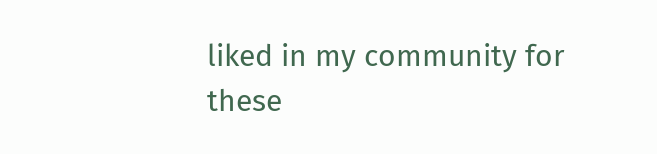liked in my community for these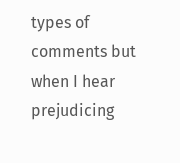types of comments but when I hear prejudicing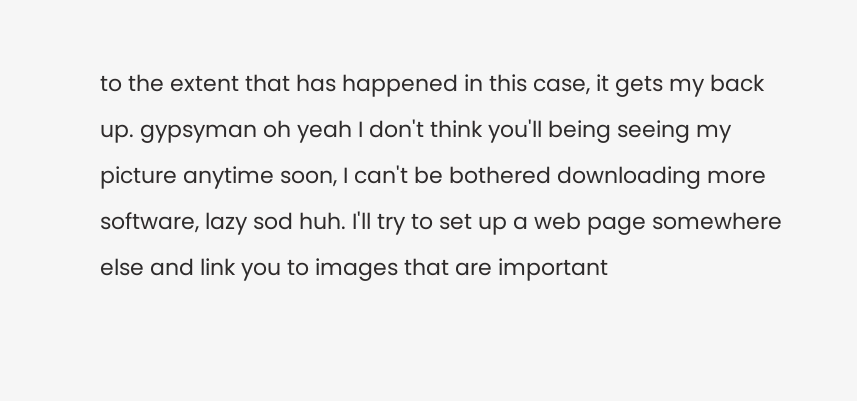to the extent that has happened in this case, it gets my back up. gypsyman oh yeah I don't think you'll being seeing my picture anytime soon, I can't be bothered downloading more software, lazy sod huh. I'll try to set up a web page somewhere else and link you to images that are important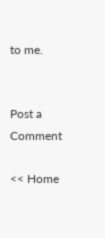to me.


Post a Comment

<< Home